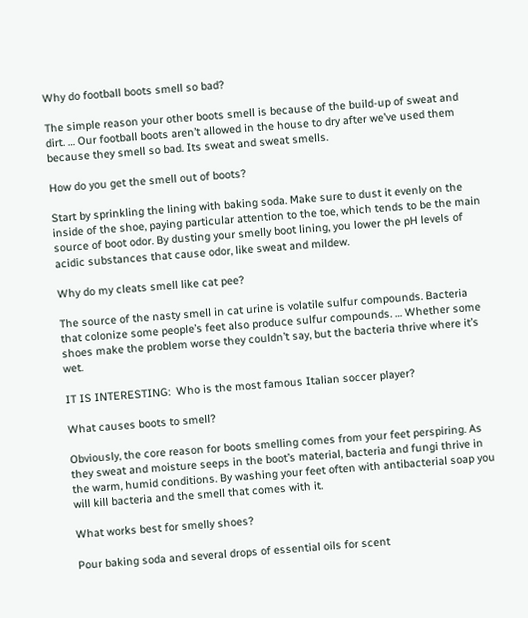Why do football boots smell so bad?

The simple reason your other boots smell is because of the build-up of sweat and dirt. … Our football boots aren’t allowed in the house to dry after we’ve used them because they smell so bad. Its sweat and sweat smells.

How do you get the smell out of boots?

Start by sprinkling the lining with baking soda. Make sure to dust it evenly on the inside of the shoe, paying particular attention to the toe, which tends to be the main source of boot odor. By dusting your smelly boot lining, you lower the pH levels of acidic substances that cause odor, like sweat and mildew.

Why do my cleats smell like cat pee?

The source of the nasty smell in cat urine is volatile sulfur compounds. Bacteria that colonize some people’s feet also produce sulfur compounds. … Whether some shoes make the problem worse they couldn’t say, but the bacteria thrive where it’s wet.

IT IS INTERESTING:  Who is the most famous Italian soccer player?

What causes boots to smell?

Obviously, the core reason for boots smelling comes from your feet perspiring. As they sweat and moisture seeps in the boot’s material, bacteria and fungi thrive in the warm, humid conditions. By washing your feet often with antibacterial soap you will kill bacteria and the smell that comes with it.

What works best for smelly shoes?

Pour baking soda and several drops of essential oils for scent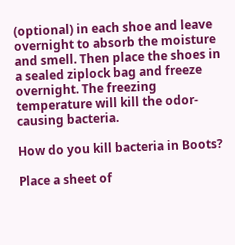(optional) in each shoe and leave overnight to absorb the moisture and smell. Then place the shoes in a sealed ziplock bag and freeze overnight. The freezing temperature will kill the odor-causing bacteria.

How do you kill bacteria in Boots?

Place a sheet of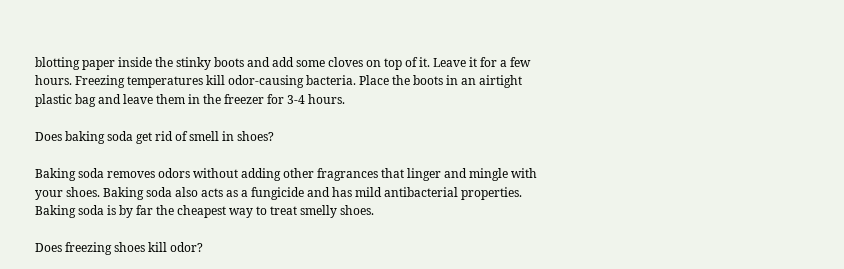blotting paper inside the stinky boots and add some cloves on top of it. Leave it for a few hours. Freezing temperatures kill odor-causing bacteria. Place the boots in an airtight plastic bag and leave them in the freezer for 3-4 hours.

Does baking soda get rid of smell in shoes?

Baking soda removes odors without adding other fragrances that linger and mingle with your shoes. Baking soda also acts as a fungicide and has mild antibacterial properties. Baking soda is by far the cheapest way to treat smelly shoes.

Does freezing shoes kill odor?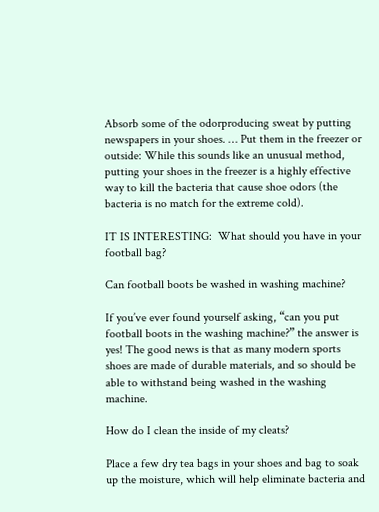Absorb some of the odorproducing sweat by putting newspapers in your shoes. … Put them in the freezer or outside: While this sounds like an unusual method, putting your shoes in the freezer is a highly effective way to kill the bacteria that cause shoe odors (the bacteria is no match for the extreme cold).

IT IS INTERESTING:  What should you have in your football bag?

Can football boots be washed in washing machine?

If you’ve ever found yourself asking, “can you put football boots in the washing machine?” the answer is yes! The good news is that as many modern sports shoes are made of durable materials, and so should be able to withstand being washed in the washing machine.

How do I clean the inside of my cleats?

Place a few dry tea bags in your shoes and bag to soak up the moisture, which will help eliminate bacteria and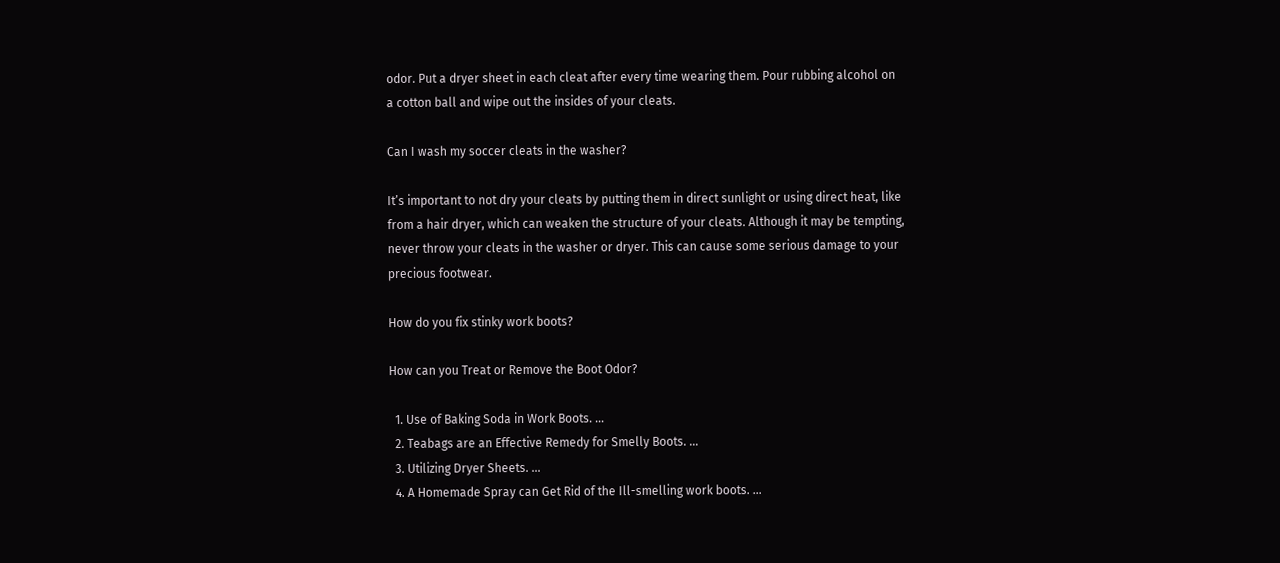odor. Put a dryer sheet in each cleat after every time wearing them. Pour rubbing alcohol on a cotton ball and wipe out the insides of your cleats.

Can I wash my soccer cleats in the washer?

It’s important to not dry your cleats by putting them in direct sunlight or using direct heat, like from a hair dryer, which can weaken the structure of your cleats. Although it may be tempting, never throw your cleats in the washer or dryer. This can cause some serious damage to your precious footwear.

How do you fix stinky work boots?

How can you Treat or Remove the Boot Odor?

  1. Use of Baking Soda in Work Boots. …
  2. Teabags are an Effective Remedy for Smelly Boots. …
  3. Utilizing Dryer Sheets. …
  4. A Homemade Spray can Get Rid of the Ill-smelling work boots. …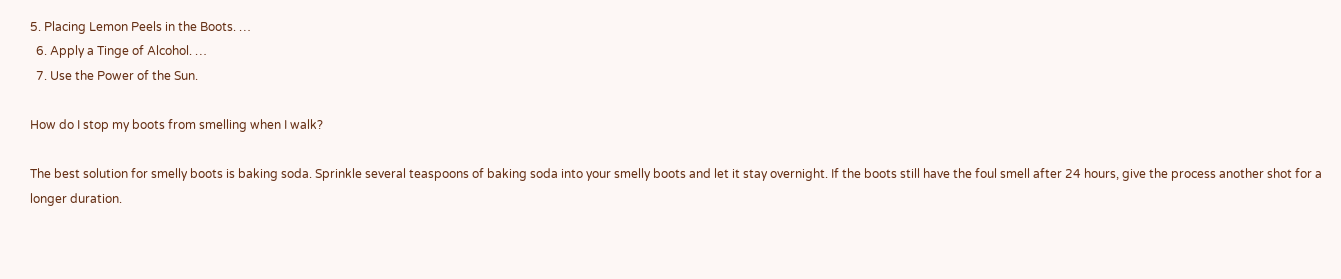5. Placing Lemon Peels in the Boots. …
  6. Apply a Tinge of Alcohol. …
  7. Use the Power of the Sun.

How do I stop my boots from smelling when I walk?

The best solution for smelly boots is baking soda. Sprinkle several teaspoons of baking soda into your smelly boots and let it stay overnight. If the boots still have the foul smell after 24 hours, give the process another shot for a longer duration.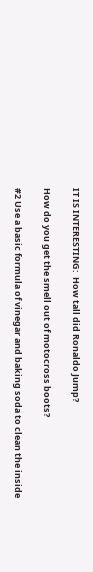IT IS INTERESTING:  How tall did Ronaldo Jump?

How do you get the smell out of motocross boots?

#2 Use a basic formula of vinegar and baking soda to clean the inside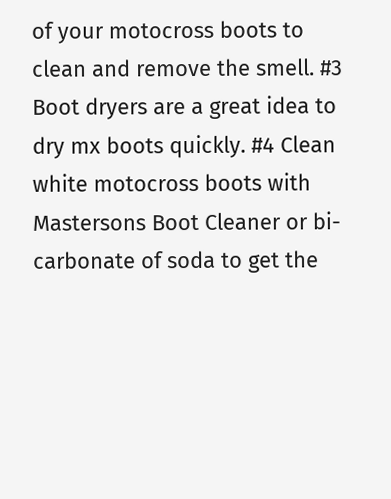of your motocross boots to clean and remove the smell. #3 Boot dryers are a great idea to dry mx boots quickly. #4 Clean white motocross boots with Mastersons Boot Cleaner or bi-carbonate of soda to get the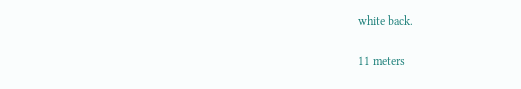white back.

11 meters